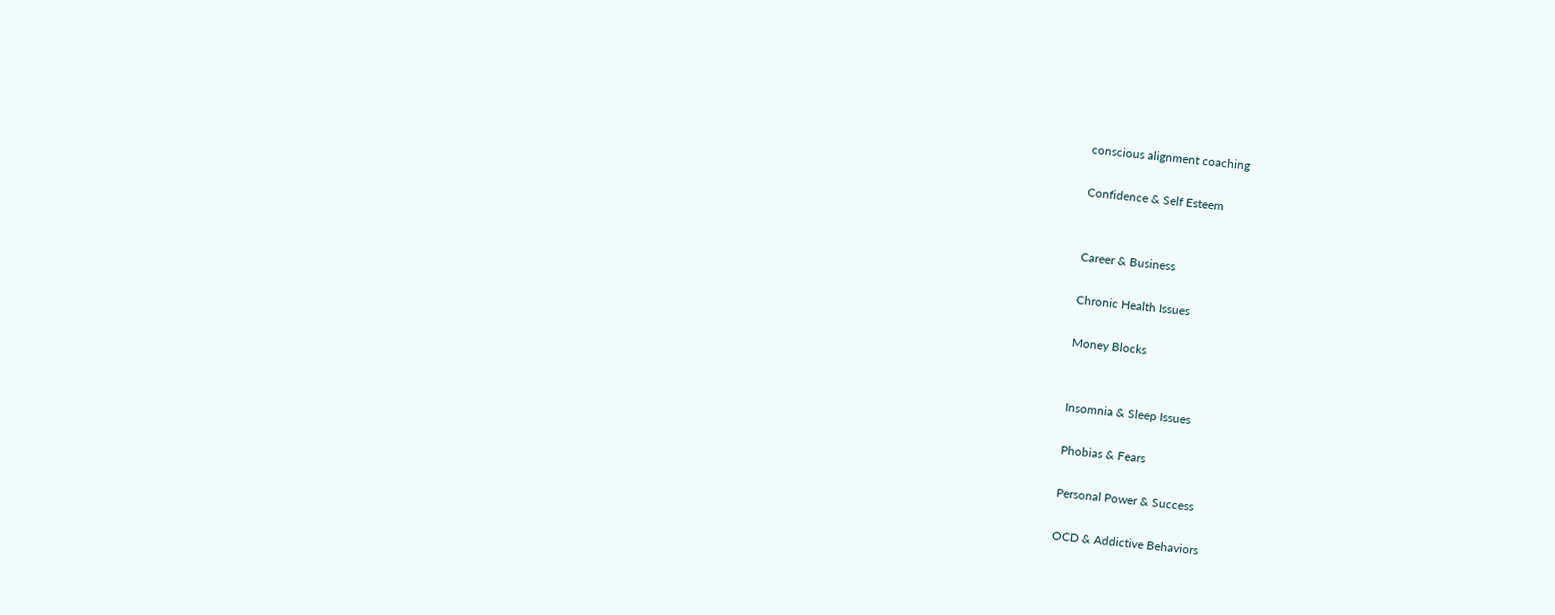conscious alignment coaching

Confidence & Self Esteem


Career & Business

Chronic Health Issues

Money Blocks


Insomnia & Sleep Issues

Phobias & Fears

Personal Power & Success

OCD & Addictive Behaviors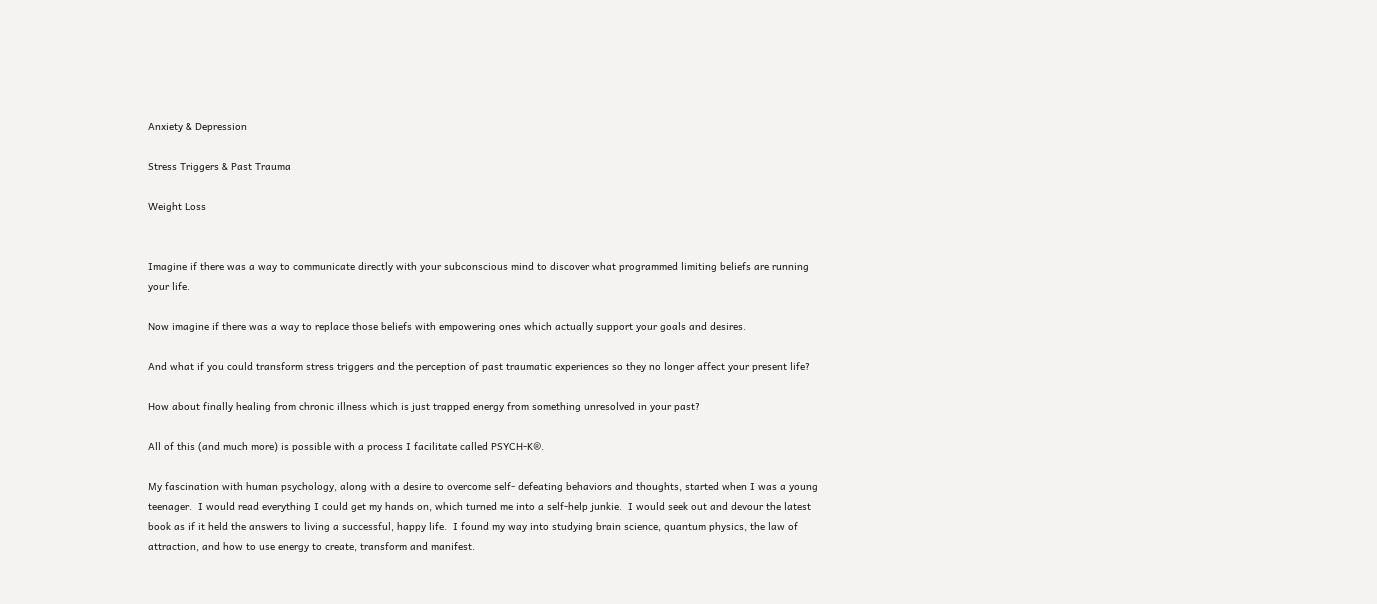Anxiety & Depression

Stress Triggers & Past Trauma

Weight Loss


Imagine if there was a way to communicate directly with your subconscious mind to discover what programmed limiting beliefs are running your life.

Now imagine if there was a way to replace those beliefs with empowering ones which actually support your goals and desires.

And what if you could transform stress triggers and the perception of past traumatic experiences so they no longer affect your present life?

How about finally healing from chronic illness which is just trapped energy from something unresolved in your past?

All of this (and much more) is possible with a process I facilitate called PSYCH-K®.

My fascination with human psychology, along with a desire to overcome self- defeating behaviors and thoughts, started when I was a young teenager.  I would read everything I could get my hands on, which turned me into a self-help junkie.  I would seek out and devour the latest book as if it held the answers to living a successful, happy life.  I found my way into studying brain science, quantum physics, the law of attraction, and how to use energy to create, transform and manifest.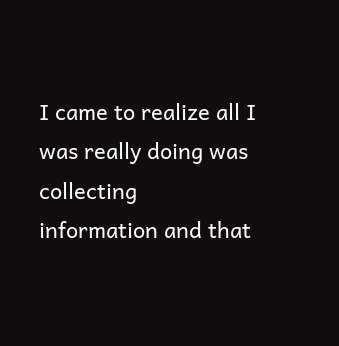I came to realize all I was really doing was collecting information and that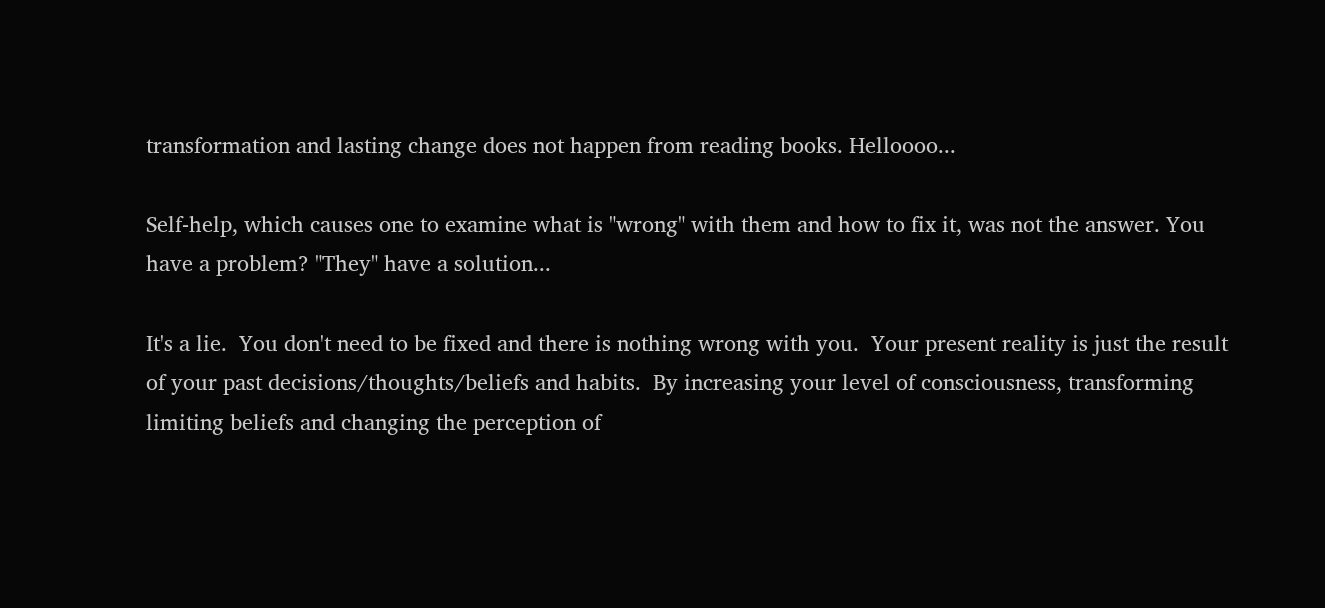transformation and lasting change does not happen from reading books. Helloooo...

Self-help, which causes one to examine what is "wrong" with them and how to fix it, was not the answer. You have a problem? "They" have a solution...

It's a lie.  You don't need to be fixed and there is nothing wrong with you.  Your present reality is just the result of your past decisions/thoughts/beliefs and habits.  By increasing your level of consciousness, transforming limiting beliefs and changing the perception of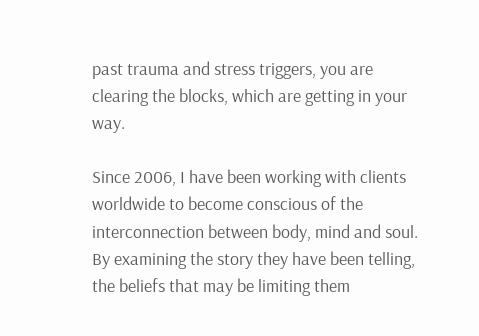past trauma and stress triggers, you are clearing the blocks, which are getting in your way.

Since 2006, I have been working with clients worldwide to become conscious of the interconnection between body, mind and soul.  By examining the story they have been telling, the beliefs that may be limiting them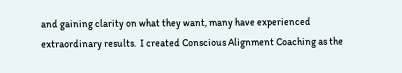and gaining clarity on what they want, many have experienced extraordinary results.  I created Conscious Alignment Coaching as the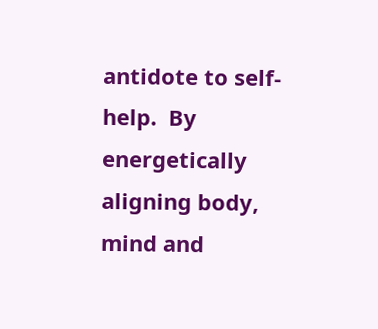antidote to self-help.  By energetically aligning body, mind and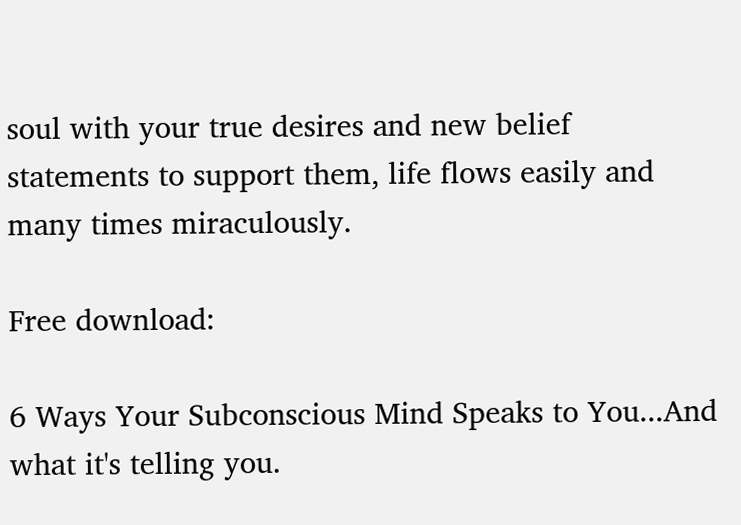soul with your true desires and new belief statements to support them, life flows easily and many times miraculously.

Free download:

6 Ways Your Subconscious Mind Speaks to You...And what it's telling you.